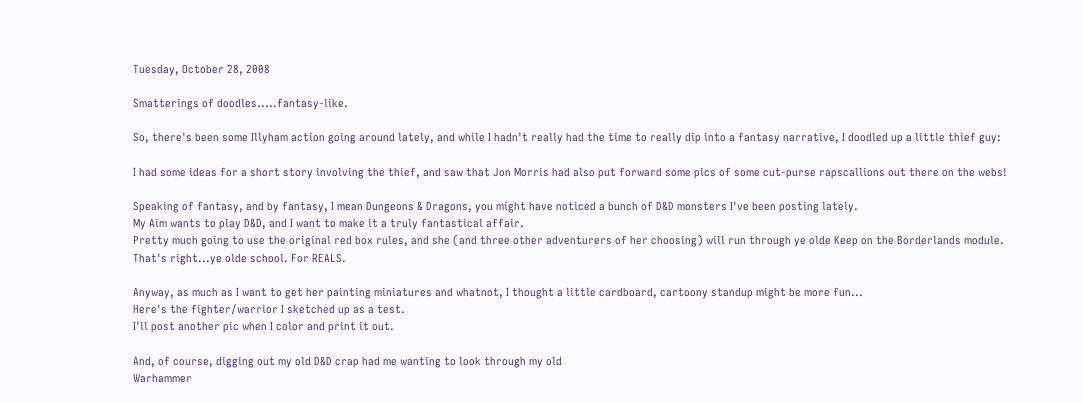Tuesday, October 28, 2008

Smatterings of doodles.....fantasy-like.

So, there's been some Illyham action going around lately, and while I hadn't really had the time to really dip into a fantasy narrative, I doodled up a little thief guy:

I had some ideas for a short story involving the thief, and saw that Jon Morris had also put forward some pics of some cut-purse rapscallions out there on the webs!

Speaking of fantasy, and by fantasy, I mean Dungeons & Dragons, you might have noticed a bunch of D&D monsters I've been posting lately.
My Aim wants to play D&D, and I want to make it a truly fantastical affair.
Pretty much going to use the original red box rules, and she (and three other adventurers of her choosing) will run through ye olde Keep on the Borderlands module.
That's right...ye olde school. For REALS.

Anyway, as much as I want to get her painting miniatures and whatnot, I thought a little cardboard, cartoony standup might be more fun...
Here's the fighter/warrior I sketched up as a test.
I'll post another pic when I color and print it out.

And, of course, digging out my old D&D crap had me wanting to look through my old
Warhammer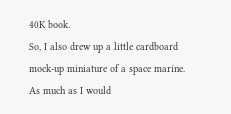40K book.
So, I also drew up a little cardboard mock-up miniature of a space marine.
As much as I would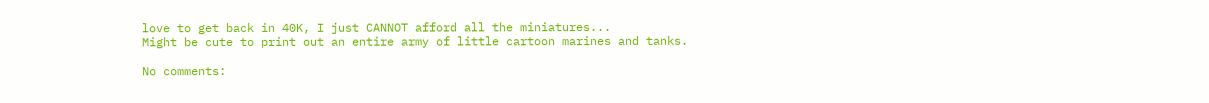love to get back in 40K, I just CANNOT afford all the miniatures...
Might be cute to print out an entire army of little cartoon marines and tanks.

No comments: